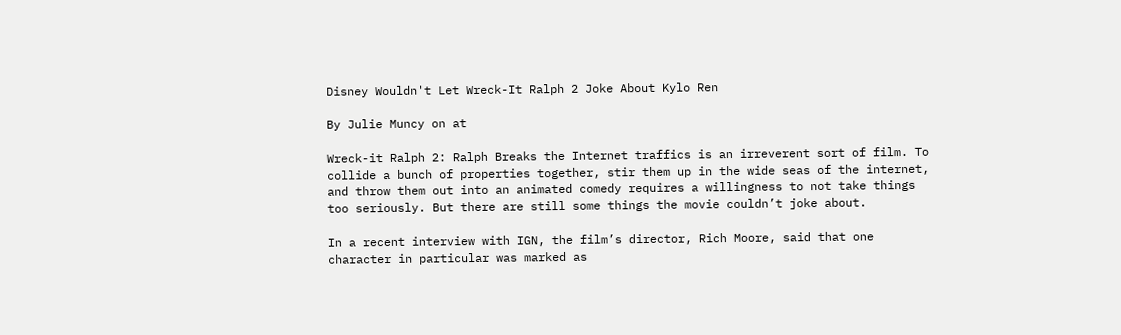Disney Wouldn't Let Wreck-It Ralph 2 Joke About Kylo Ren

By Julie Muncy on at

Wreck-it Ralph 2: Ralph Breaks the Internet traffics is an irreverent sort of film. To collide a bunch of properties together, stir them up in the wide seas of the internet, and throw them out into an animated comedy requires a willingness to not take things too seriously. But there are still some things the movie couldn’t joke about.

In a recent interview with IGN, the film’s director, Rich Moore, said that one character in particular was marked as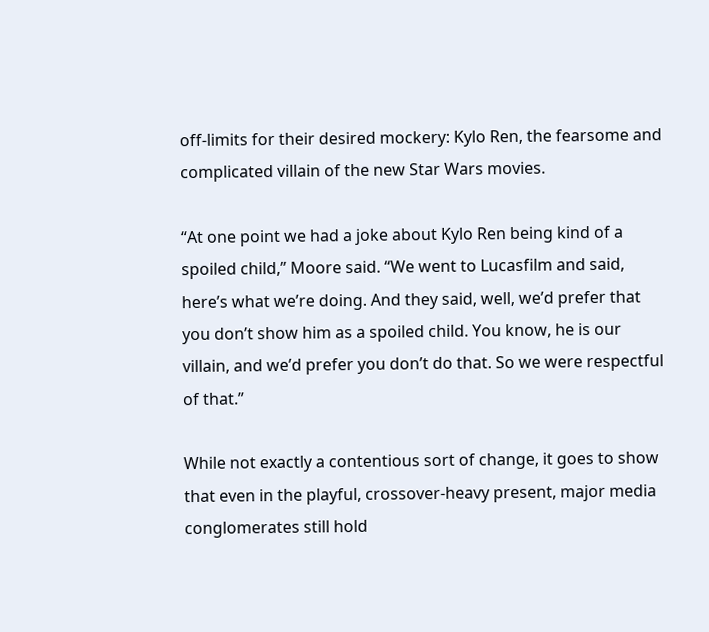off-limits for their desired mockery: Kylo Ren, the fearsome and complicated villain of the new Star Wars movies.

“At one point we had a joke about Kylo Ren being kind of a spoiled child,” Moore said. “We went to Lucasfilm and said, here’s what we’re doing. And they said, well, we’d prefer that you don’t show him as a spoiled child. You know, he is our villain, and we’d prefer you don’t do that. So we were respectful of that.”

While not exactly a contentious sort of change, it goes to show that even in the playful, crossover-heavy present, major media conglomerates still hold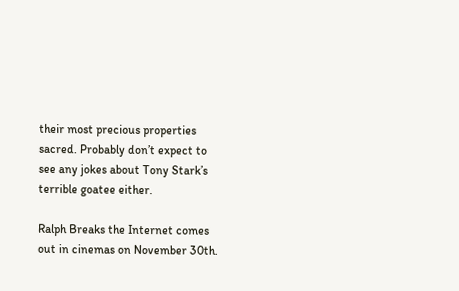their most precious properties sacred. Probably don’t expect to see any jokes about Tony Stark’s terrible goatee either.

Ralph Breaks the Internet comes out in cinemas on November 30th.